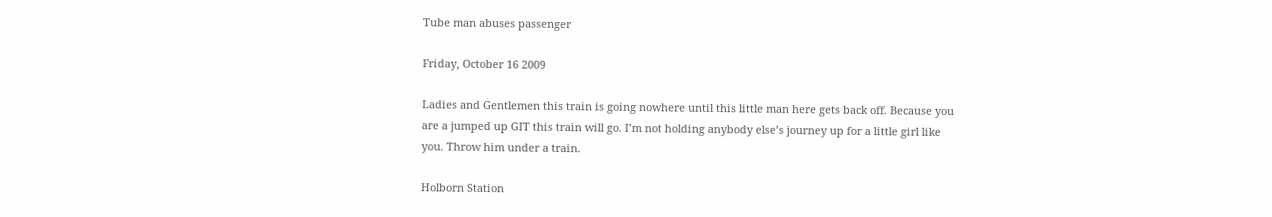Tube man abuses passenger

Friday, October 16 2009

Ladies and Gentlemen this train is going nowhere until this little man here gets back off. Because you are a jumped up GIT this train will go. I’m not holding anybody else’s journey up for a little girl like you. Throw him under a train.

Holborn Station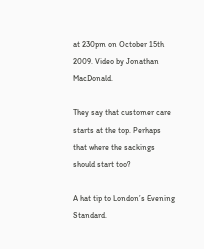at 230pm on October 15th 2009. Video by Jonathan MacDonald.

They say that customer care starts at the top. Perhaps that where the sackings should start too?

A hat tip to London’s Evening Standard.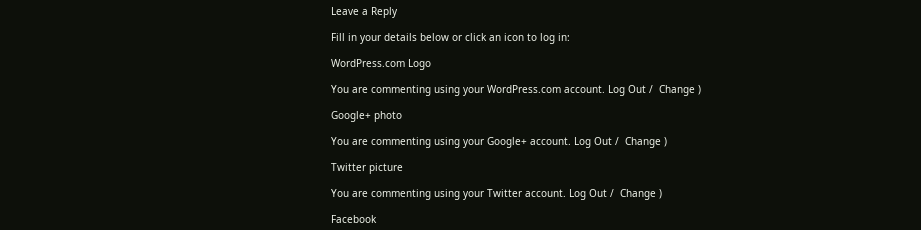Leave a Reply

Fill in your details below or click an icon to log in:

WordPress.com Logo

You are commenting using your WordPress.com account. Log Out /  Change )

Google+ photo

You are commenting using your Google+ account. Log Out /  Change )

Twitter picture

You are commenting using your Twitter account. Log Out /  Change )

Facebook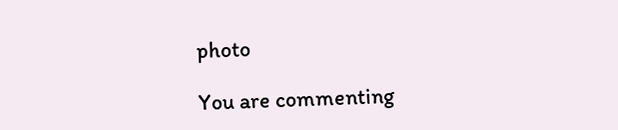photo

You are commenting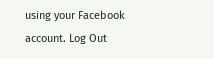using your Facebook account. Log Out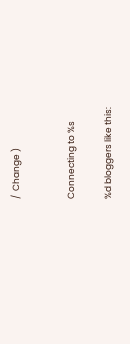/  Change )


Connecting to %s

%d bloggers like this: